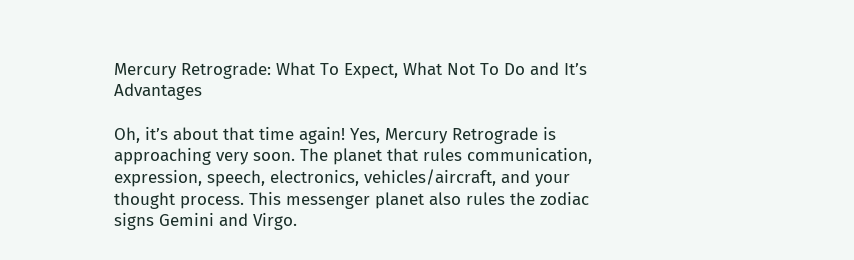Mercury Retrograde: What To Expect, What Not To Do and It’s Advantages

Oh, it’s about that time again! Yes, Mercury Retrograde is approaching very soon. The planet that rules communication, expression, speech, electronics, vehicles/aircraft, and your thought process. This messenger planet also rules the zodiac signs Gemini and Virgo.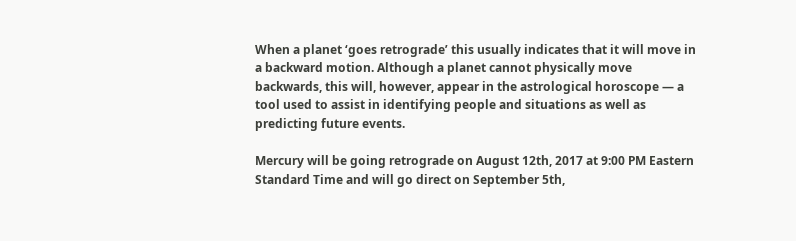When a planet ‘goes retrograde’ this usually indicates that it will move in a backward motion. Although a planet cannot physically move backwards, this will, however, appear in the astrological horoscope — a tool used to assist in identifying people and situations as well as predicting future events.

Mercury will be going retrograde on August 12th, 2017 at 9:00 PM Eastern Standard Time and will go direct on September 5th,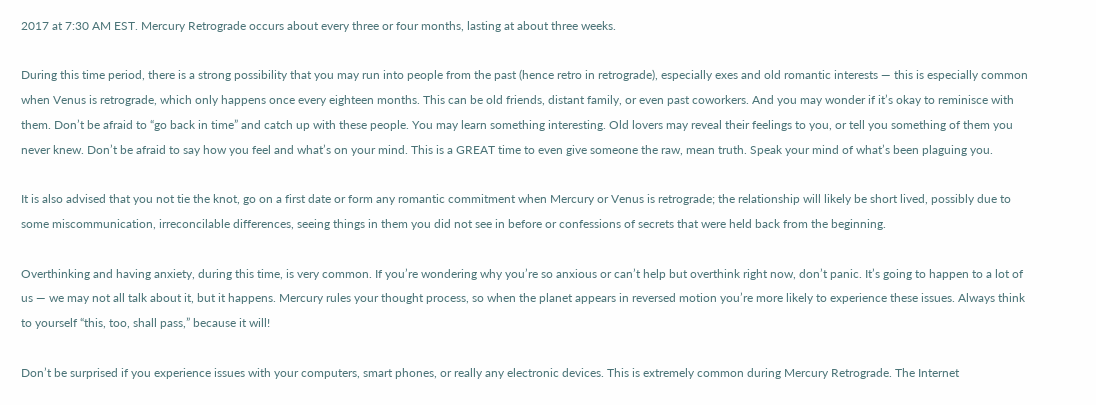2017 at 7:30 AM EST. Mercury Retrograde occurs about every three or four months, lasting at about three weeks.

During this time period, there is a strong possibility that you may run into people from the past (hence retro in retrograde), especially exes and old romantic interests — this is especially common when Venus is retrograde, which only happens once every eighteen months. This can be old friends, distant family, or even past coworkers. And you may wonder if it’s okay to reminisce with them. Don’t be afraid to “go back in time” and catch up with these people. You may learn something interesting. Old lovers may reveal their feelings to you, or tell you something of them you never knew. Don’t be afraid to say how you feel and what’s on your mind. This is a GREAT time to even give someone the raw, mean truth. Speak your mind of what’s been plaguing you.

It is also advised that you not tie the knot, go on a first date or form any romantic commitment when Mercury or Venus is retrograde; the relationship will likely be short lived, possibly due to some miscommunication, irreconcilable differences, seeing things in them you did not see in before or confessions of secrets that were held back from the beginning.

Overthinking and having anxiety, during this time, is very common. If you’re wondering why you’re so anxious or can’t help but overthink right now, don’t panic. It’s going to happen to a lot of us — we may not all talk about it, but it happens. Mercury rules your thought process, so when the planet appears in reversed motion you’re more likely to experience these issues. Always think to yourself “this, too, shall pass,” because it will!

Don’t be surprised if you experience issues with your computers, smart phones, or really any electronic devices. This is extremely common during Mercury Retrograde. The Internet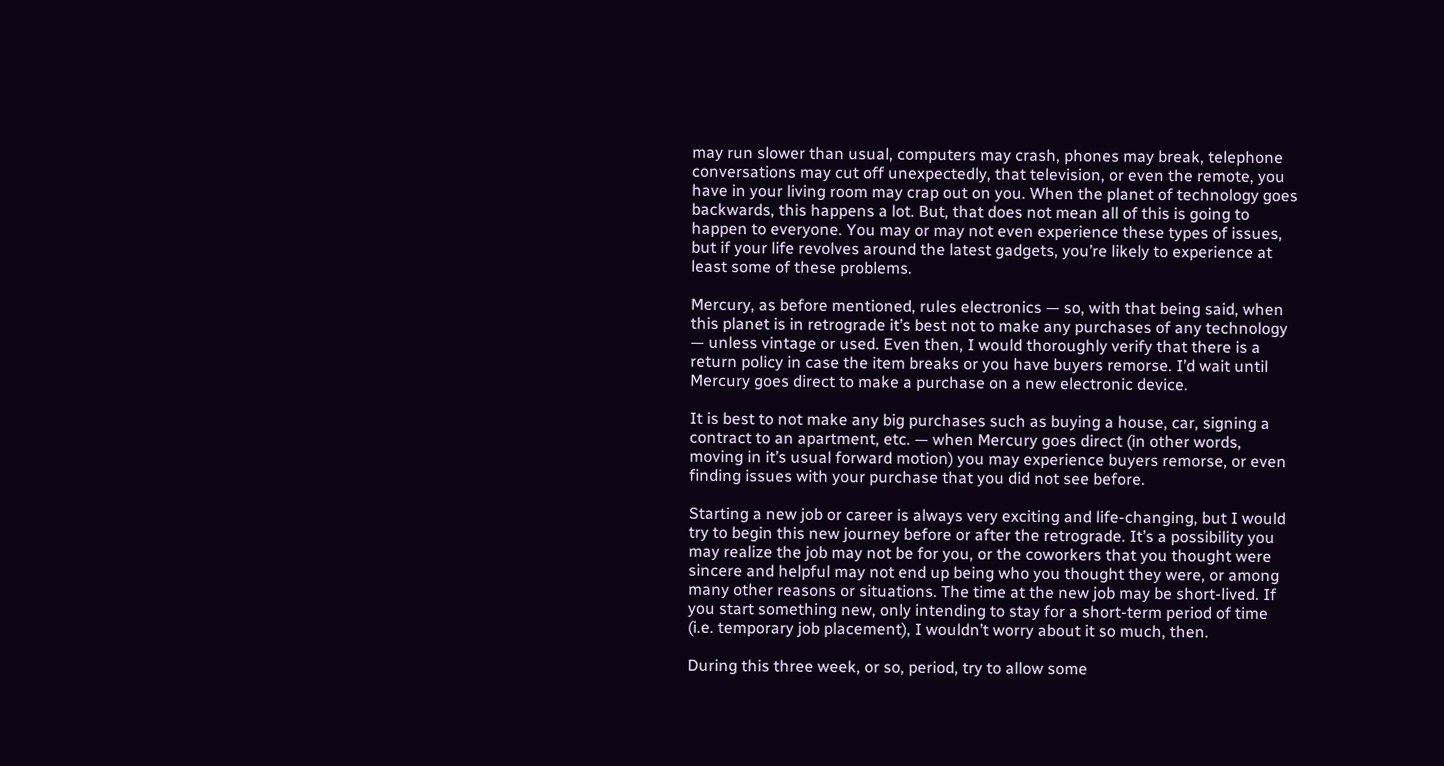may run slower than usual, computers may crash, phones may break, telephone conversations may cut off unexpectedly, that television, or even the remote, you have in your living room may crap out on you. When the planet of technology goes backwards, this happens a lot. But, that does not mean all of this is going to happen to everyone. You may or may not even experience these types of issues, but if your life revolves around the latest gadgets, you’re likely to experience at least some of these problems.

Mercury, as before mentioned, rules electronics — so, with that being said, when this planet is in retrograde it’s best not to make any purchases of any technology — unless vintage or used. Even then, I would thoroughly verify that there is a return policy in case the item breaks or you have buyers remorse. I’d wait until Mercury goes direct to make a purchase on a new electronic device.

It is best to not make any big purchases such as buying a house, car, signing a contract to an apartment, etc. — when Mercury goes direct (in other words, moving in it’s usual forward motion) you may experience buyers remorse, or even finding issues with your purchase that you did not see before.

Starting a new job or career is always very exciting and life-changing, but I would try to begin this new journey before or after the retrograde. It’s a possibility you may realize the job may not be for you, or the coworkers that you thought were sincere and helpful may not end up being who you thought they were, or among many other reasons or situations. The time at the new job may be short-lived. If you start something new, only intending to stay for a short-term period of time (i.e. temporary job placement), I wouldn’t worry about it so much, then.

During this three week, or so, period, try to allow some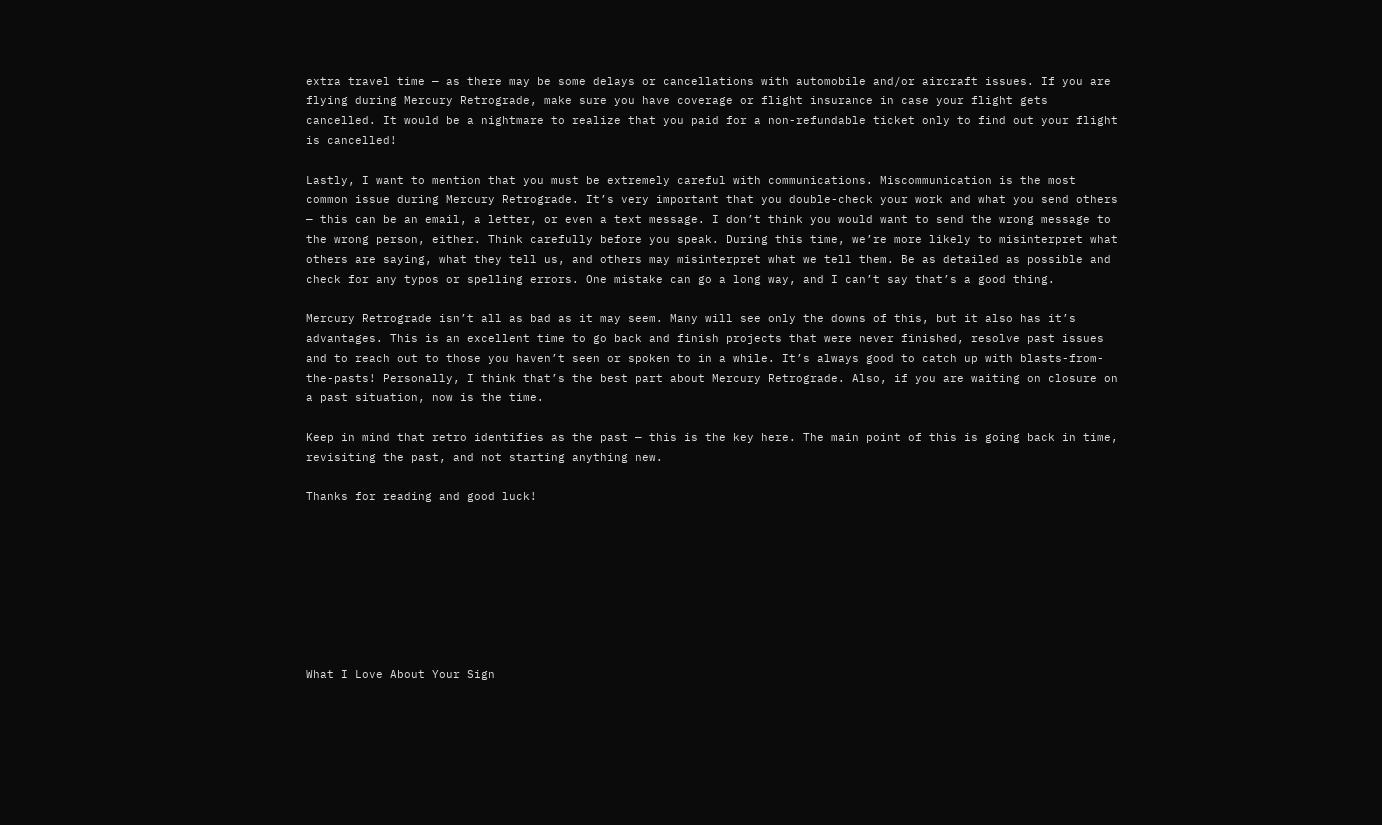extra travel time — as there may be some delays or cancellations with automobile and/or aircraft issues. If you are flying during Mercury Retrograde, make sure you have coverage or flight insurance in case your flight gets cancelled. It would be a nightmare to realize that you paid for a non-refundable ticket only to find out your flight is cancelled!

Lastly, I want to mention that you must be extremely careful with communications. Miscommunication is the most common issue during Mercury Retrograde. It’s very important that you double-check your work and what you send others — this can be an email, a letter, or even a text message. I don’t think you would want to send the wrong message to the wrong person, either. Think carefully before you speak. During this time, we’re more likely to misinterpret what others are saying, what they tell us, and others may misinterpret what we tell them. Be as detailed as possible and check for any typos or spelling errors. One mistake can go a long way, and I can’t say that’s a good thing.

Mercury Retrograde isn’t all as bad as it may seem. Many will see only the downs of this, but it also has it’s advantages. This is an excellent time to go back and finish projects that were never finished, resolve past issues and to reach out to those you haven’t seen or spoken to in a while. It’s always good to catch up with blasts-from-the-pasts! Personally, I think that’s the best part about Mercury Retrograde. Also, if you are waiting on closure on a past situation, now is the time.

Keep in mind that retro identifies as the past — this is the key here. The main point of this is going back in time, revisiting the past, and not starting anything new.

Thanks for reading and good luck!








What I Love About Your Sign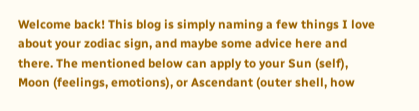Welcome back! This blog is simply naming a few things I love about your zodiac sign, and maybe some advice here and there. The mentioned below can apply to your Sun (self), Moon (feelings, emotions), or Ascendant (outer shell, how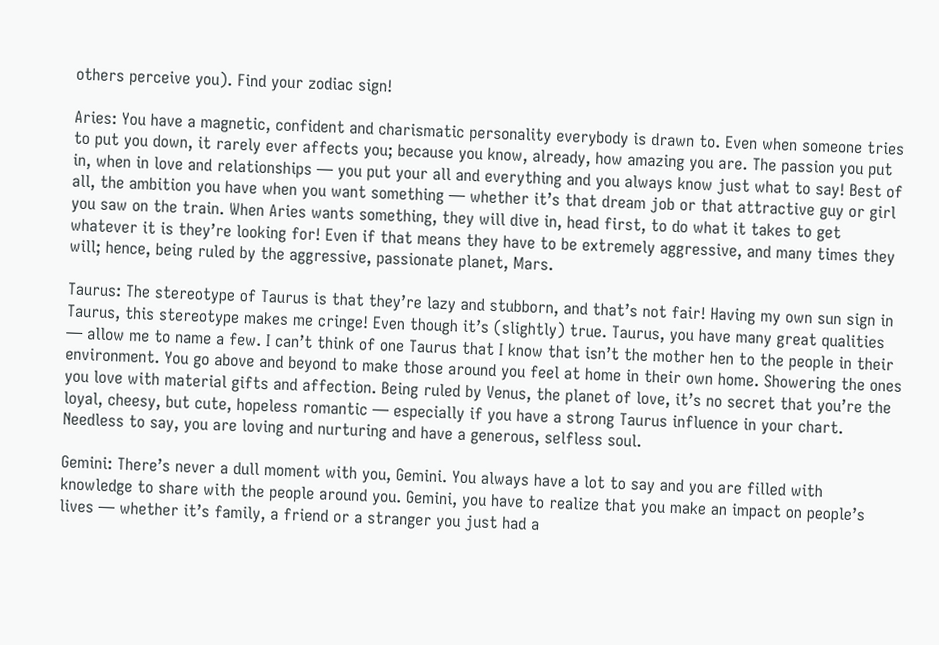others perceive you). Find your zodiac sign!

Aries: You have a magnetic, confident and charismatic personality everybody is drawn to. Even when someone tries to put you down, it rarely ever affects you; because you know, already, how amazing you are. The passion you put in, when in love and relationships — you put your all and everything and you always know just what to say! Best of all, the ambition you have when you want something — whether it’s that dream job or that attractive guy or girl you saw on the train. When Aries wants something, they will dive in, head first, to do what it takes to get whatever it is they’re looking for! Even if that means they have to be extremely aggressive, and many times they will; hence, being ruled by the aggressive, passionate planet, Mars.

Taurus: The stereotype of Taurus is that they’re lazy and stubborn, and that’s not fair! Having my own sun sign in Taurus, this stereotype makes me cringe! Even though it’s (slightly) true. Taurus, you have many great qualities — allow me to name a few. I can’t think of one Taurus that I know that isn’t the mother hen to the people in their environment. You go above and beyond to make those around you feel at home in their own home. Showering the ones you love with material gifts and affection. Being ruled by Venus, the planet of love, it’s no secret that you’re the loyal, cheesy, but cute, hopeless romantic — especially if you have a strong Taurus influence in your chart. Needless to say, you are loving and nurturing and have a generous, selfless soul.

Gemini: There’s never a dull moment with you, Gemini. You always have a lot to say and you are filled with knowledge to share with the people around you. Gemini, you have to realize that you make an impact on people’s lives — whether it’s family, a friend or a stranger you just had a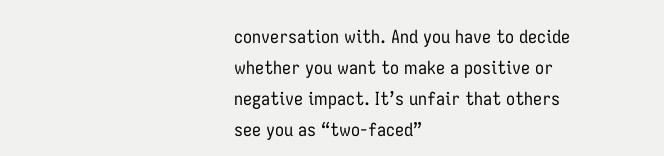conversation with. And you have to decide whether you want to make a positive or negative impact. It’s unfair that others see you as “two-faced”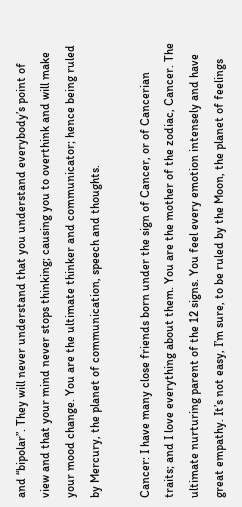and “bipolar”. They will never understand that you understand everybody’s point of view and that your mind never stops thinking; causing you to overthink and will make your mood change. You are the ultimate thinker and communicator; hence being ruled by Mercury, the planet of communication, speech and thoughts.

Cancer: I have many close friends born under the sign of Cancer, or of Cancerian traits; and I love everything about them. You are the mother of the zodiac, Cancer. The ultimate nurturing parent of the 12 signs. You feel every emotion intensely and have great empathy. It’s not easy, I’m sure, to be ruled by the Moon, the planet of feelings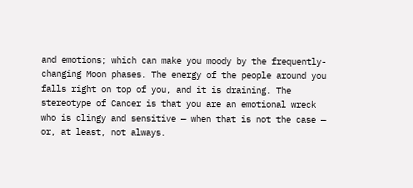and emotions; which can make you moody by the frequently-changing Moon phases. The energy of the people around you falls right on top of you, and it is draining. The stereotype of Cancer is that you are an emotional wreck who is clingy and sensitive — when that is not the case — or, at least, not always.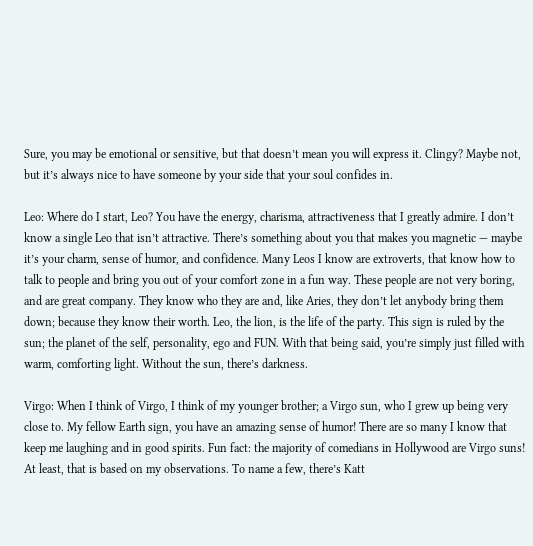Sure, you may be emotional or sensitive, but that doesn’t mean you will express it. Clingy? Maybe not, but it’s always nice to have someone by your side that your soul confides in.

Leo: Where do I start, Leo? You have the energy, charisma, attractiveness that I greatly admire. I don’t know a single Leo that isn’t attractive. There’s something about you that makes you magnetic — maybe it’s your charm, sense of humor, and confidence. Many Leos I know are extroverts, that know how to talk to people and bring you out of your comfort zone in a fun way. These people are not very boring, and are great company. They know who they are and, like Aries, they don’t let anybody bring them down; because they know their worth. Leo, the lion, is the life of the party. This sign is ruled by the sun; the planet of the self, personality, ego and FUN. With that being said, you’re simply just filled with warm, comforting light. Without the sun, there’s darkness.

Virgo: When I think of Virgo, I think of my younger brother; a Virgo sun, who I grew up being very close to. My fellow Earth sign, you have an amazing sense of humor! There are so many I know that keep me laughing and in good spirits. Fun fact: the majority of comedians in Hollywood are Virgo suns! At least, that is based on my observations. To name a few, there’s Katt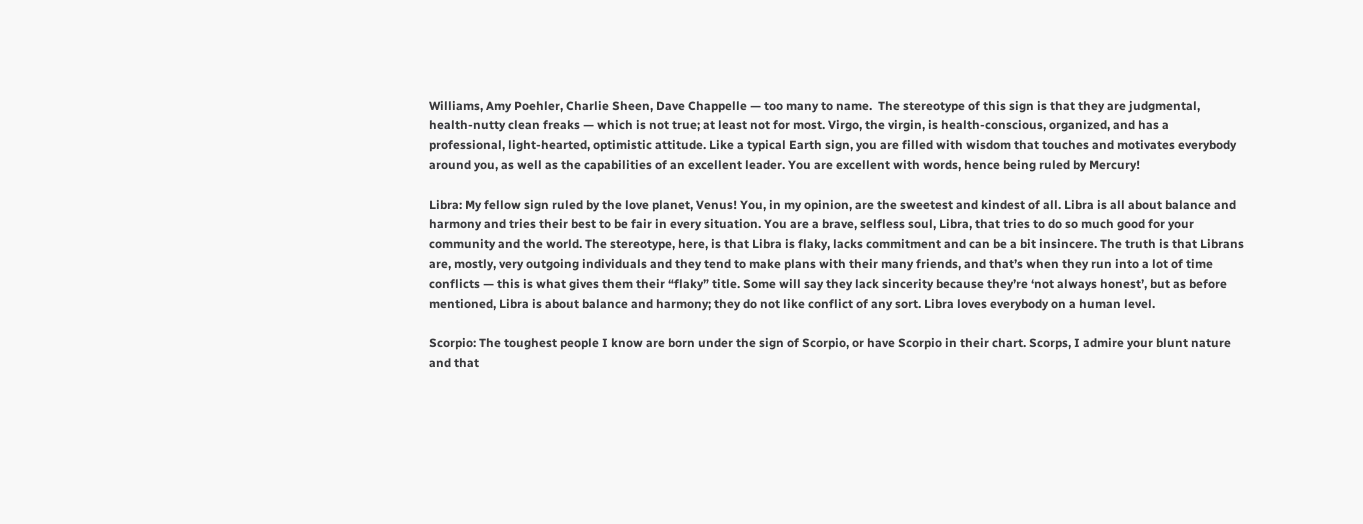Williams, Amy Poehler, Charlie Sheen, Dave Chappelle — too many to name.  The stereotype of this sign is that they are judgmental, health-nutty clean freaks — which is not true; at least not for most. Virgo, the virgin, is health-conscious, organized, and has a professional, light-hearted, optimistic attitude. Like a typical Earth sign, you are filled with wisdom that touches and motivates everybody around you, as well as the capabilities of an excellent leader. You are excellent with words, hence being ruled by Mercury!

Libra: My fellow sign ruled by the love planet, Venus! You, in my opinion, are the sweetest and kindest of all. Libra is all about balance and harmony and tries their best to be fair in every situation. You are a brave, selfless soul, Libra, that tries to do so much good for your community and the world. The stereotype, here, is that Libra is flaky, lacks commitment and can be a bit insincere. The truth is that Librans are, mostly, very outgoing individuals and they tend to make plans with their many friends, and that’s when they run into a lot of time conflicts — this is what gives them their “flaky” title. Some will say they lack sincerity because they’re ‘not always honest’, but as before mentioned, Libra is about balance and harmony; they do not like conflict of any sort. Libra loves everybody on a human level.

Scorpio: The toughest people I know are born under the sign of Scorpio, or have Scorpio in their chart. Scorps, I admire your blunt nature and that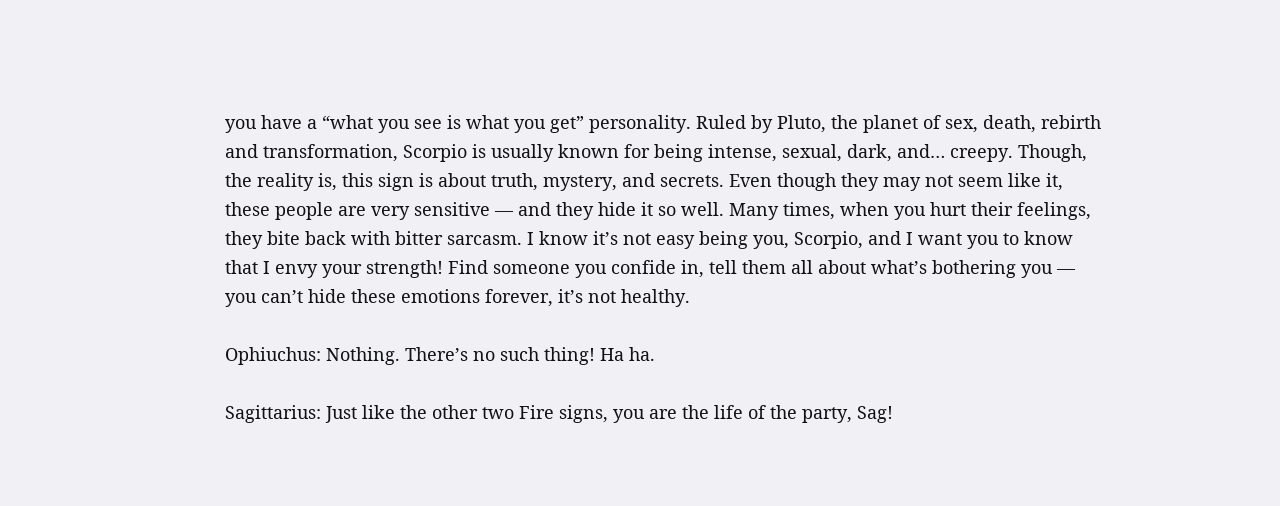you have a “what you see is what you get” personality. Ruled by Pluto, the planet of sex, death, rebirth and transformation, Scorpio is usually known for being intense, sexual, dark, and… creepy. Though, the reality is, this sign is about truth, mystery, and secrets. Even though they may not seem like it, these people are very sensitive — and they hide it so well. Many times, when you hurt their feelings, they bite back with bitter sarcasm. I know it’s not easy being you, Scorpio, and I want you to know that I envy your strength! Find someone you confide in, tell them all about what’s bothering you — you can’t hide these emotions forever, it’s not healthy.

Ophiuchus: Nothing. There’s no such thing! Ha ha.

Sagittarius: Just like the other two Fire signs, you are the life of the party, Sag!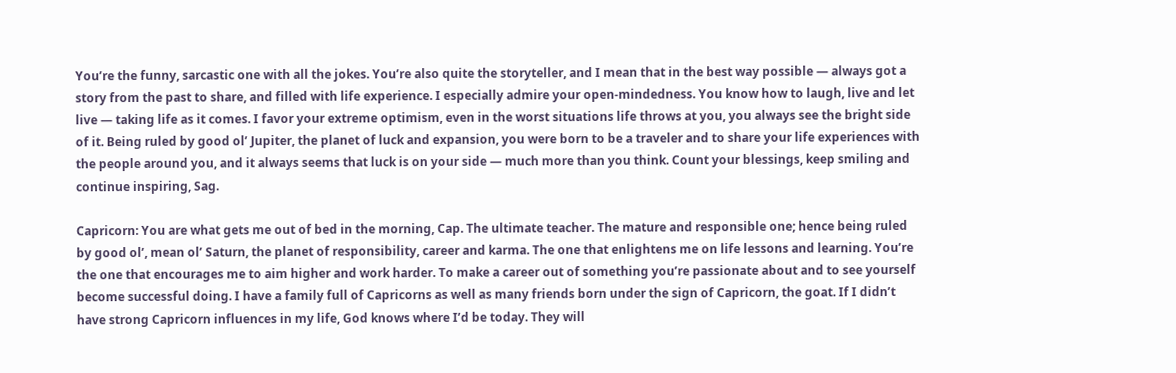You’re the funny, sarcastic one with all the jokes. You’re also quite the storyteller, and I mean that in the best way possible — always got a story from the past to share, and filled with life experience. I especially admire your open-mindedness. You know how to laugh, live and let live — taking life as it comes. I favor your extreme optimism, even in the worst situations life throws at you, you always see the bright side of it. Being ruled by good ol’ Jupiter, the planet of luck and expansion, you were born to be a traveler and to share your life experiences with the people around you, and it always seems that luck is on your side — much more than you think. Count your blessings, keep smiling and continue inspiring, Sag.

Capricorn: You are what gets me out of bed in the morning, Cap. The ultimate teacher. The mature and responsible one; hence being ruled by good ol’, mean ol’ Saturn, the planet of responsibility, career and karma. The one that enlightens me on life lessons and learning. You’re the one that encourages me to aim higher and work harder. To make a career out of something you’re passionate about and to see yourself become successful doing. I have a family full of Capricorns as well as many friends born under the sign of Capricorn, the goat. If I didn’t have strong Capricorn influences in my life, God knows where I’d be today. They will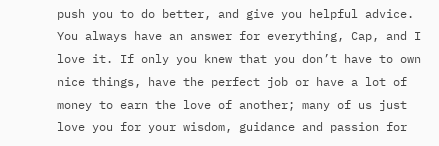push you to do better, and give you helpful advice. You always have an answer for everything, Cap, and I love it. If only you knew that you don’t have to own nice things, have the perfect job or have a lot of money to earn the love of another; many of us just love you for your wisdom, guidance and passion for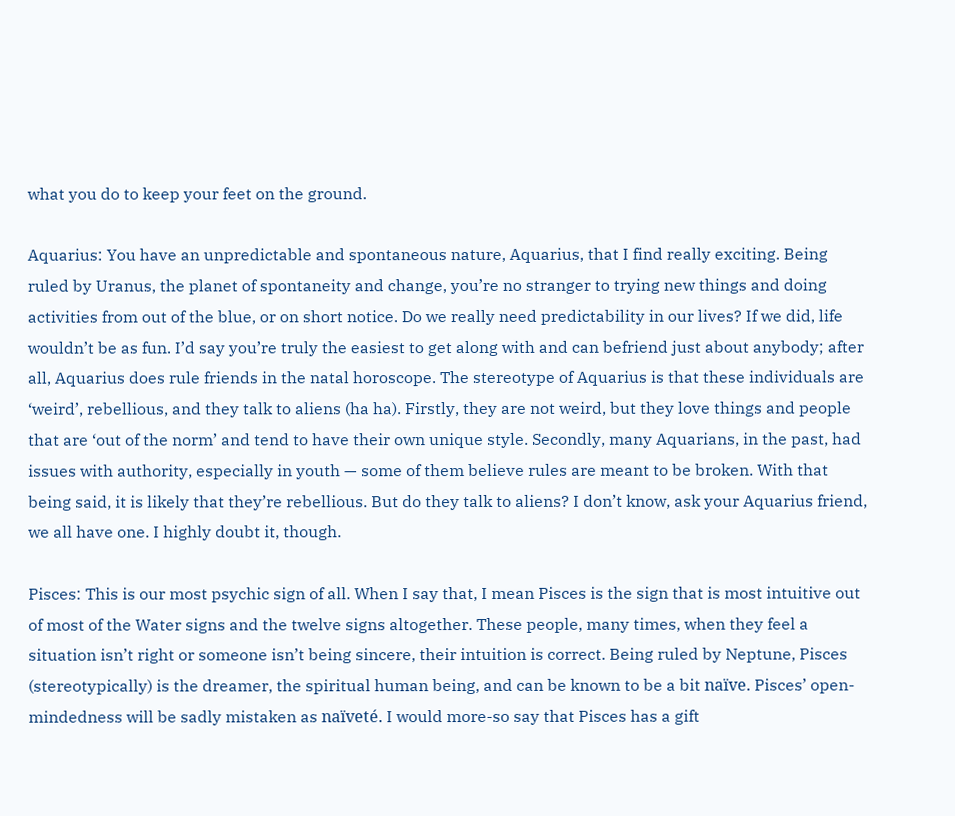what you do to keep your feet on the ground.

Aquarius: You have an unpredictable and spontaneous nature, Aquarius, that I find really exciting. Being ruled by Uranus, the planet of spontaneity and change, you’re no stranger to trying new things and doing activities from out of the blue, or on short notice. Do we really need predictability in our lives? If we did, life wouldn’t be as fun. I’d say you’re truly the easiest to get along with and can befriend just about anybody; after all, Aquarius does rule friends in the natal horoscope. The stereotype of Aquarius is that these individuals are ‘weird’, rebellious, and they talk to aliens (ha ha). Firstly, they are not weird, but they love things and people that are ‘out of the norm’ and tend to have their own unique style. Secondly, many Aquarians, in the past, had issues with authority, especially in youth — some of them believe rules are meant to be broken. With that being said, it is likely that they’re rebellious. But do they talk to aliens? I don’t know, ask your Aquarius friend, we all have one. I highly doubt it, though.

Pisces: This is our most psychic sign of all. When I say that, I mean Pisces is the sign that is most intuitive out of most of the Water signs and the twelve signs altogether. These people, many times, when they feel a situation isn’t right or someone isn’t being sincere, their intuition is correct. Being ruled by Neptune, Pisces (stereotypically) is the dreamer, the spiritual human being, and can be known to be a bit naïve. Pisces’ open-mindedness will be sadly mistaken as naïveté. I would more-so say that Pisces has a gift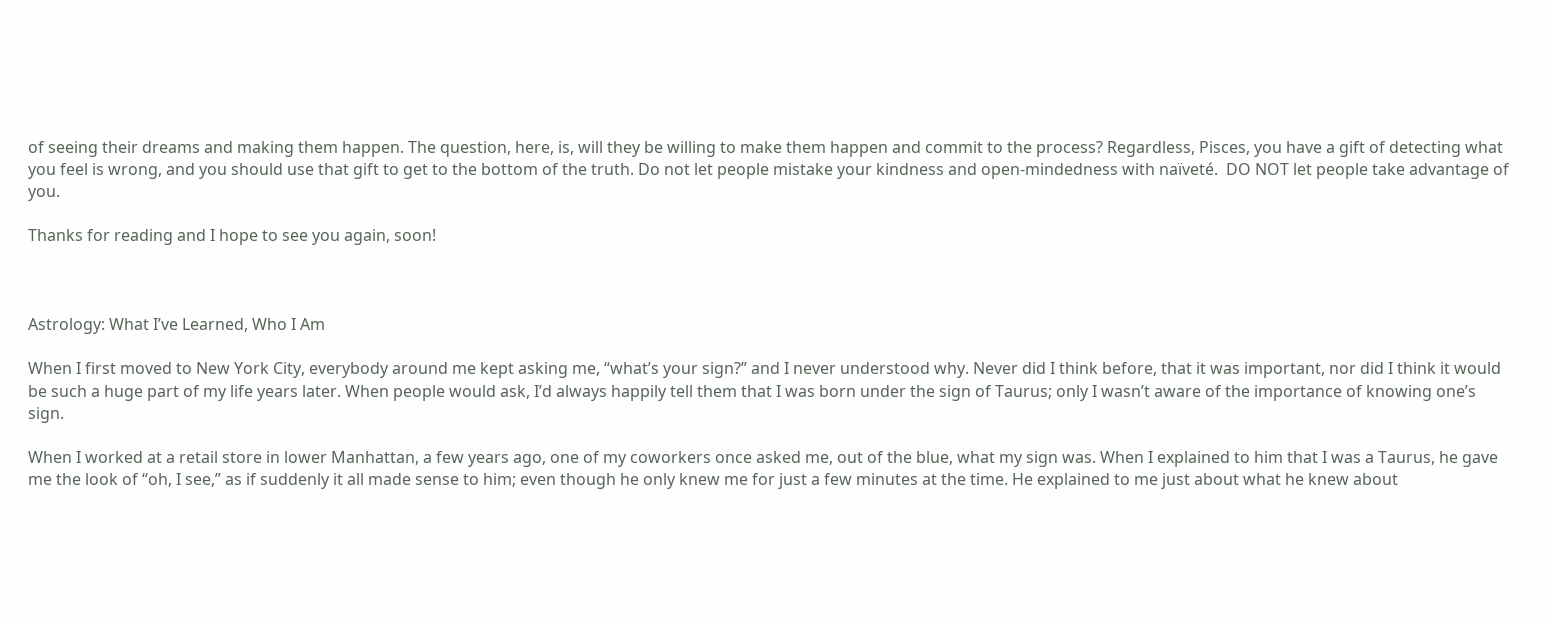of seeing their dreams and making them happen. The question, here, is, will they be willing to make them happen and commit to the process? Regardless, Pisces, you have a gift of detecting what you feel is wrong, and you should use that gift to get to the bottom of the truth. Do not let people mistake your kindness and open-mindedness with naïveté.  DO NOT let people take advantage of you.

Thanks for reading and I hope to see you again, soon!



Astrology: What I’ve Learned, Who I Am

When I first moved to New York City, everybody around me kept asking me, “what’s your sign?” and I never understood why. Never did I think before, that it was important, nor did I think it would be such a huge part of my life years later. When people would ask, I’d always happily tell them that I was born under the sign of Taurus; only I wasn’t aware of the importance of knowing one’s sign.

When I worked at a retail store in lower Manhattan, a few years ago, one of my coworkers once asked me, out of the blue, what my sign was. When I explained to him that I was a Taurus, he gave me the look of “oh, I see,” as if suddenly it all made sense to him; even though he only knew me for just a few minutes at the time. He explained to me just about what he knew about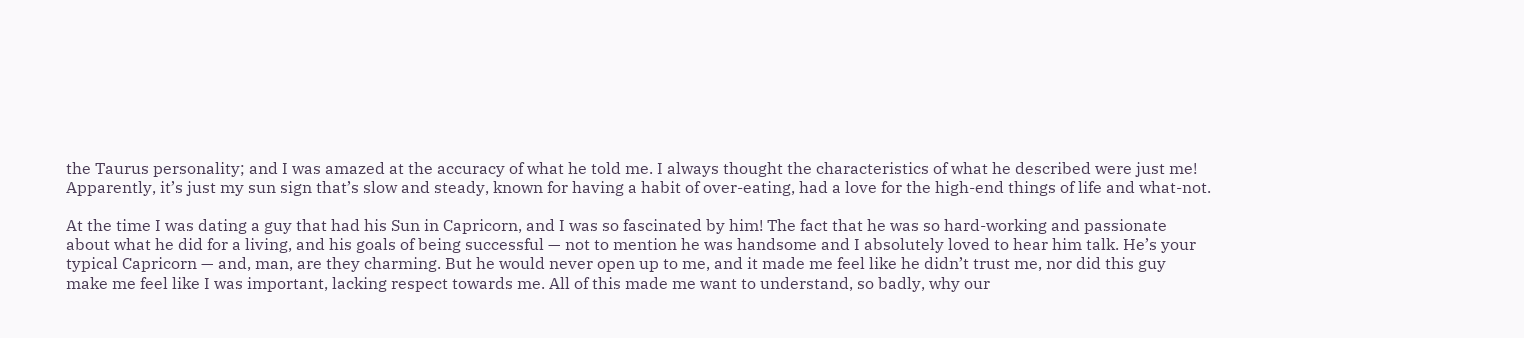the Taurus personality; and I was amazed at the accuracy of what he told me. I always thought the characteristics of what he described were just me! Apparently, it’s just my sun sign that’s slow and steady, known for having a habit of over-eating, had a love for the high-end things of life and what-not.

At the time I was dating a guy that had his Sun in Capricorn, and I was so fascinated by him! The fact that he was so hard-working and passionate about what he did for a living, and his goals of being successful — not to mention he was handsome and I absolutely loved to hear him talk. He’s your typical Capricorn — and, man, are they charming. But he would never open up to me, and it made me feel like he didn’t trust me, nor did this guy make me feel like I was important, lacking respect towards me. All of this made me want to understand, so badly, why our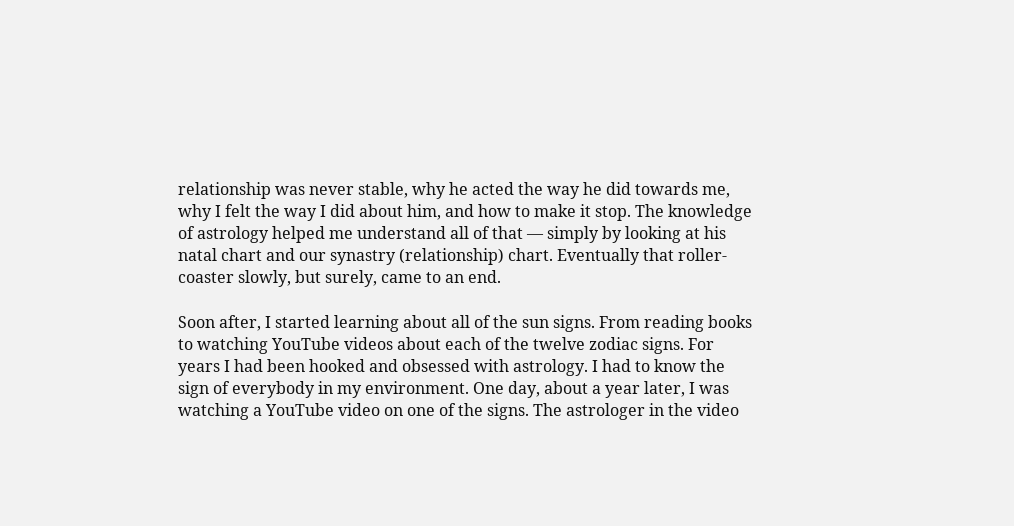relationship was never stable, why he acted the way he did towards me, why I felt the way I did about him, and how to make it stop. The knowledge of astrology helped me understand all of that — simply by looking at his natal chart and our synastry (relationship) chart. Eventually that roller-coaster slowly, but surely, came to an end.

Soon after, I started learning about all of the sun signs. From reading books to watching YouTube videos about each of the twelve zodiac signs. For years I had been hooked and obsessed with astrology. I had to know the sign of everybody in my environment. One day, about a year later, I was watching a YouTube video on one of the signs. The astrologer in the video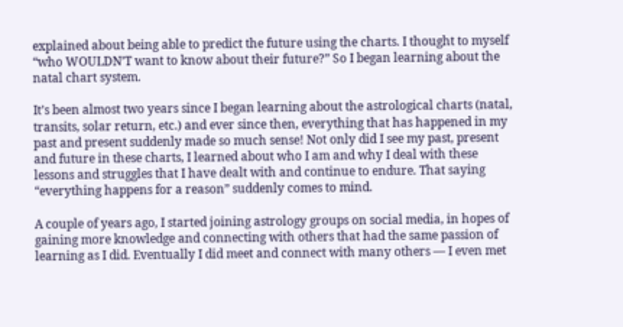explained about being able to predict the future using the charts. I thought to myself “who WOULDN’T want to know about their future?” So I began learning about the natal chart system.

It’s been almost two years since I began learning about the astrological charts (natal, transits, solar return, etc.) and ever since then, everything that has happened in my past and present suddenly made so much sense! Not only did I see my past, present and future in these charts, I learned about who I am and why I deal with these lessons and struggles that I have dealt with and continue to endure. That saying “everything happens for a reason” suddenly comes to mind.

A couple of years ago, I started joining astrology groups on social media, in hopes of gaining more knowledge and connecting with others that had the same passion of learning as I did. Eventually I did meet and connect with many others — I even met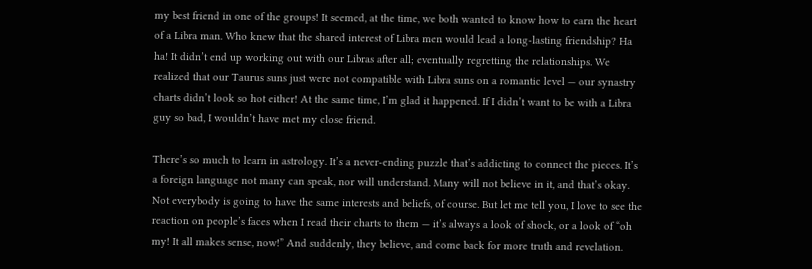my best friend in one of the groups! It seemed, at the time, we both wanted to know how to earn the heart of a Libra man. Who knew that the shared interest of Libra men would lead a long-lasting friendship? Ha ha! It didn’t end up working out with our Libras after all; eventually regretting the relationships. We realized that our Taurus suns just were not compatible with Libra suns on a romantic level — our synastry charts didn’t look so hot either! At the same time, I’m glad it happened. If I didn’t want to be with a Libra guy so bad, I wouldn’t have met my close friend.

There’s so much to learn in astrology. It’s a never-ending puzzle that’s addicting to connect the pieces. It’s a foreign language not many can speak, nor will understand. Many will not believe in it, and that’s okay. Not everybody is going to have the same interests and beliefs, of course. But let me tell you, I love to see the reaction on people’s faces when I read their charts to them — it’s always a look of shock, or a look of “oh my! It all makes sense, now!” And suddenly, they believe, and come back for more truth and revelation.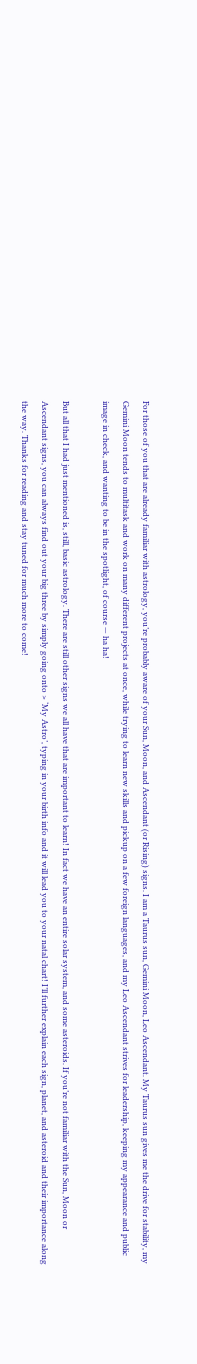For those of you that are already familiar with astrology, you’re probably aware of your Sun, Moon, and Ascendant (or Rising) signs. I am a Taurus sun, Gemini Moon, Leo Ascendant. My Taurus sun gives me the drive for stability, my Gemini Moon tends to multitask and work on many different projects at once, while trying to learn new skills and pickup on a few foreign languages, and my Leo Ascendant strives for leadership, keeping my appearance and public image in check, and wanting to be in the spotlight, of course — ha ha!

But all that I had just mentioned is, still, basic astrology. There are still other signs we all have that are important to learn! In fact we have an entire solar system, and some asteroids. If you’re not familiar with the Sun, Moon or Ascendant signs, you can always find out your big three by simply going onto > ‘My Astro’, typing in your birth info and it will lead you to your natal chart! I’ll further explain each sign, planet, and asteroid and their importance along the way. Thanks for reading and stay tuned for much more to come!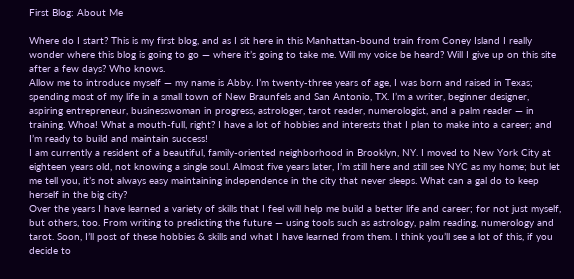First Blog: About Me

Where do I start? This is my first blog, and as I sit here in this Manhattan-bound train from Coney Island I really wonder where this blog is going to go — where it’s going to take me. Will my voice be heard? Will I give up on this site after a few days? Who knows.
Allow me to introduce myself — my name is Abby. I’m twenty-three years of age, I was born and raised in Texas; spending most of my life in a small town of New Braunfels and San Antonio, TX. I’m a writer, beginner designer, aspiring entrepreneur, businesswoman in progress, astrologer, tarot reader, numerologist, and a palm reader — in training. Whoa! What a mouth-full, right? I have a lot of hobbies and interests that I plan to make into a career; and I’m ready to build and maintain success!
I am currently a resident of a beautiful, family-oriented neighborhood in Brooklyn, NY. I moved to New York City at eighteen years old, not knowing a single soul. Almost five years later, I’m still here and still see NYC as my home; but let me tell you, it’s not always easy maintaining independence in the city that never sleeps. What can a gal do to keep herself in the big city?
Over the years I have learned a variety of skills that I feel will help me build a better life and career; for not just myself, but others, too. From writing to predicting the future — using tools such as astrology, palm reading, numerology and tarot. Soon, I’ll post of these hobbies & skills and what I have learned from them. I think you’ll see a lot of this, if you decide to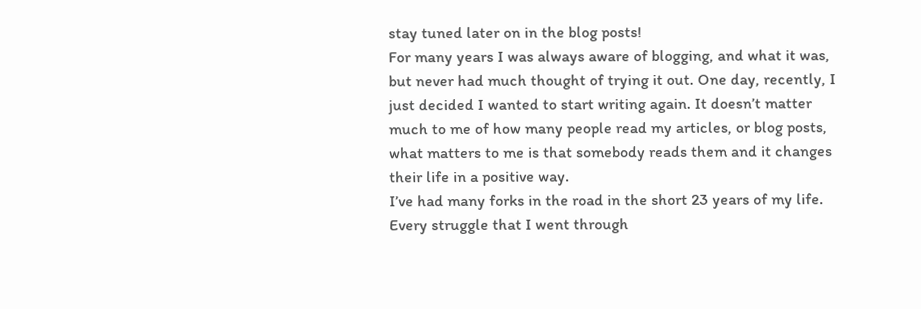stay tuned later on in the blog posts!
For many years I was always aware of blogging, and what it was, but never had much thought of trying it out. One day, recently, I just decided I wanted to start writing again. It doesn’t matter much to me of how many people read my articles, or blog posts, what matters to me is that somebody reads them and it changes their life in a positive way.
I’ve had many forks in the road in the short 23 years of my life. Every struggle that I went through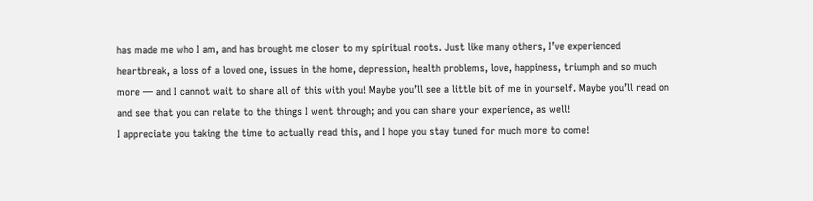has made me who I am, and has brought me closer to my spiritual roots. Just like many others, I’ve experienced heartbreak, a loss of a loved one, issues in the home, depression, health problems, love, happiness, triumph and so much more — and I cannot wait to share all of this with you! Maybe you’ll see a little bit of me in yourself. Maybe you’ll read on and see that you can relate to the things I went through; and you can share your experience, as well!
I appreciate you taking the time to actually read this, and I hope you stay tuned for much more to come!